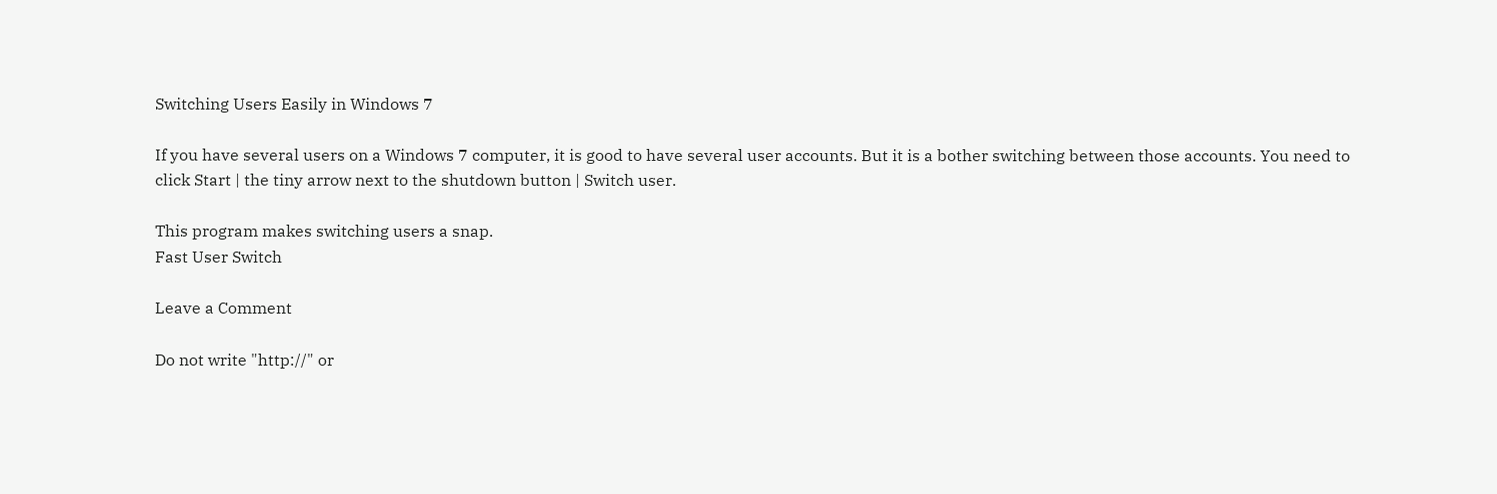Switching Users Easily in Windows 7

If you have several users on a Windows 7 computer, it is good to have several user accounts. But it is a bother switching between those accounts. You need to click Start | the tiny arrow next to the shutdown button | Switch user.

This program makes switching users a snap.
Fast User Switch

Leave a Comment

Do not write "http://" or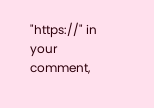"https://" in your comment,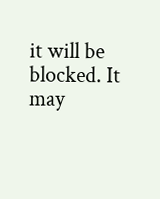it will be blocked. It may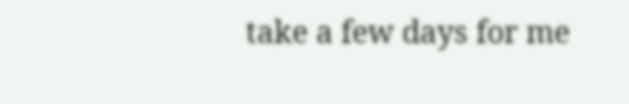take a few days for me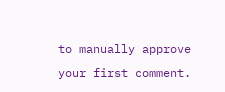to manually approve your first comment.